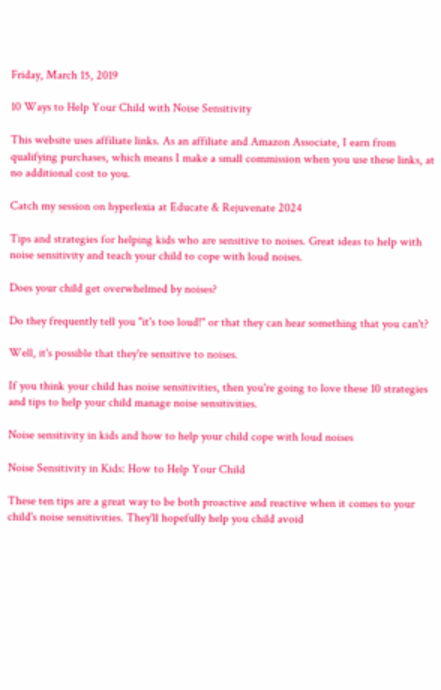Friday, March 15, 2019

10 Ways to Help Your Child with Noise Sensitivity

This website uses affiliate links. As an affiliate and Amazon Associate, I earn from qualifying purchases, which means I make a small commission when you use these links, at no additional cost to you.

Catch my session on hyperlexia at Educate & Rejuvenate 2024

Tips and strategies for helping kids who are sensitive to noises. Great ideas to help with noise sensitivity and teach your child to cope with loud noises.

Does your child get overwhelmed by noises?

Do they frequently tell you "it's too loud!" or that they can hear something that you can't?

Well, it's possible that they're sensitive to noises.

If you think your child has noise sensitivities, then you're going to love these 10 strategies and tips to help your child manage noise sensitivities.

Noise sensitivity in kids and how to help your child cope with loud noises

Noise Sensitivity in Kids: How to Help Your Child

These ten tips are a great way to be both proactive and reactive when it comes to your child's noise sensitivities. They'll hopefully help you child avoid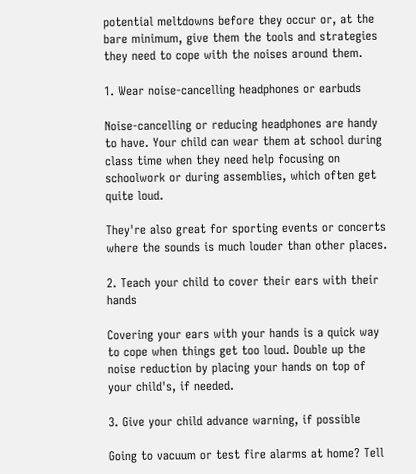potential meltdowns before they occur or, at the bare minimum, give them the tools and strategies they need to cope with the noises around them.

1. Wear noise-cancelling headphones or earbuds

Noise-cancelling or reducing headphones are handy to have. Your child can wear them at school during class time when they need help focusing on schoolwork or during assemblies, which often get quite loud.

They're also great for sporting events or concerts where the sounds is much louder than other places.

2. Teach your child to cover their ears with their hands

Covering your ears with your hands is a quick way to cope when things get too loud. Double up the noise reduction by placing your hands on top of your child's, if needed.

3. Give your child advance warning, if possible

Going to vacuum or test fire alarms at home? Tell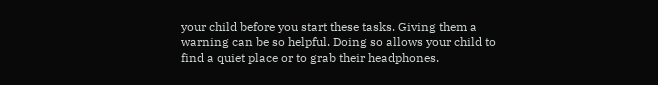your child before you start these tasks. Giving them a warning can be so helpful. Doing so allows your child to find a quiet place or to grab their headphones.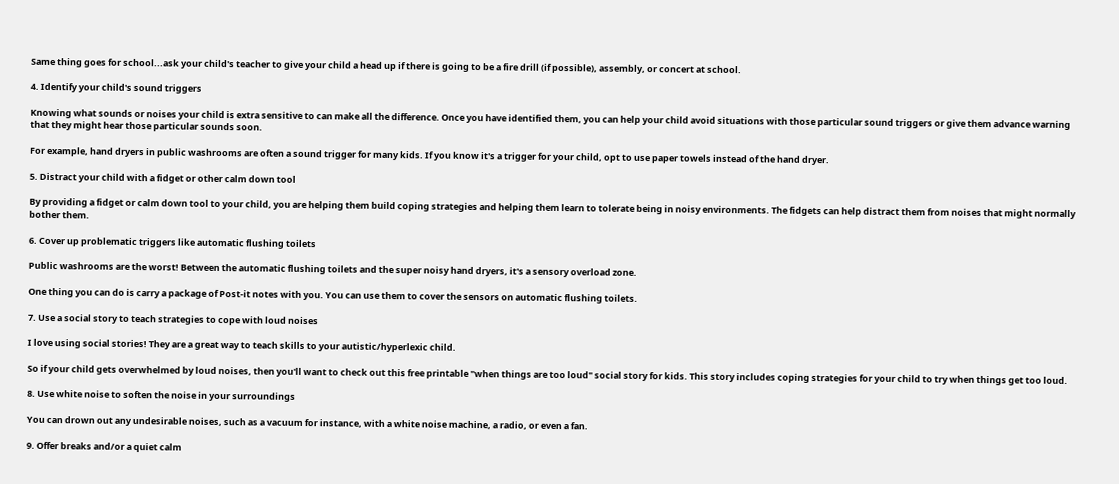Same thing goes for school...ask your child's teacher to give your child a head up if there is going to be a fire drill (if possible), assembly, or concert at school.

4. Identify your child's sound triggers

Knowing what sounds or noises your child is extra sensitive to can make all the difference. Once you have identified them, you can help your child avoid situations with those particular sound triggers or give them advance warning that they might hear those particular sounds soon.

For example, hand dryers in public washrooms are often a sound trigger for many kids. If you know it's a trigger for your child, opt to use paper towels instead of the hand dryer.

5. Distract your child with a fidget or other calm down tool

By providing a fidget or calm down tool to your child, you are helping them build coping strategies and helping them learn to tolerate being in noisy environments. The fidgets can help distract them from noises that might normally bother them.

6. Cover up problematic triggers like automatic flushing toilets

Public washrooms are the worst! Between the automatic flushing toilets and the super noisy hand dryers, it's a sensory overload zone.

One thing you can do is carry a package of Post-it notes with you. You can use them to cover the sensors on automatic flushing toilets.

7. Use a social story to teach strategies to cope with loud noises

I love using social stories! They are a great way to teach skills to your autistic/hyperlexic child.

So if your child gets overwhelmed by loud noises, then you'll want to check out this free printable "when things are too loud" social story for kids. This story includes coping strategies for your child to try when things get too loud.

8. Use white noise to soften the noise in your surroundings

You can drown out any undesirable noises, such as a vacuum for instance, with a white noise machine, a radio, or even a fan.

9. Offer breaks and/or a quiet calm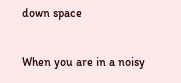down space

When you are in a noisy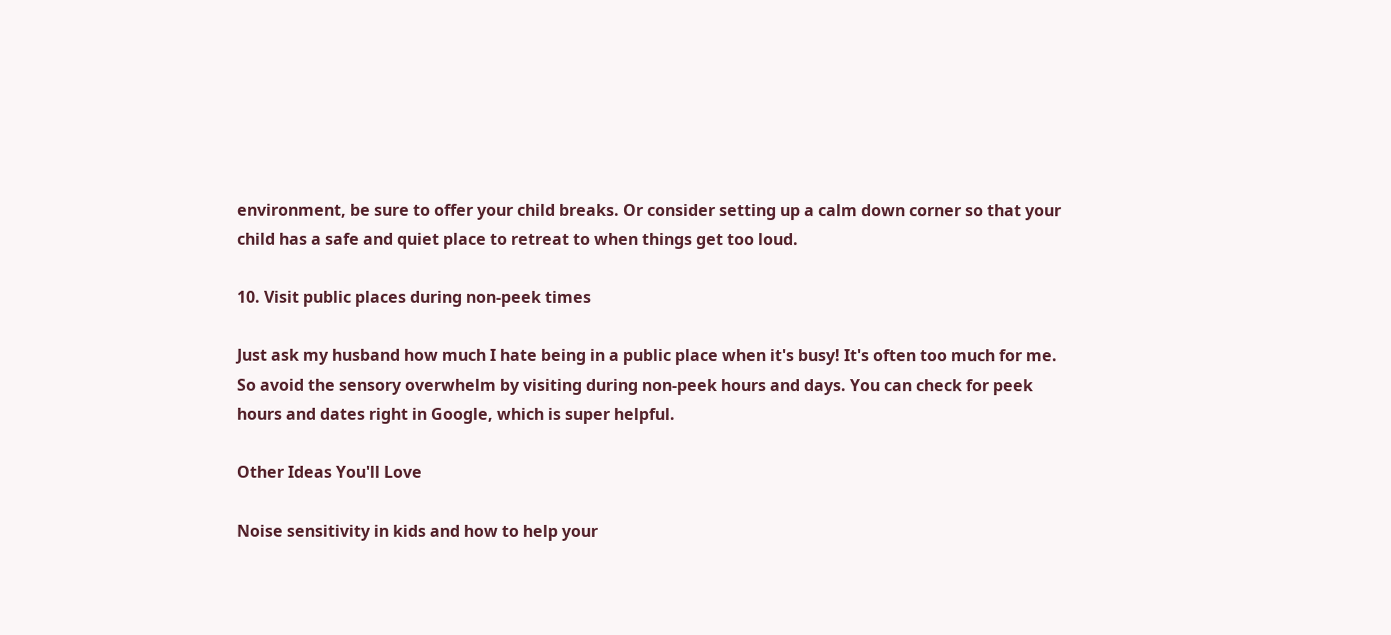environment, be sure to offer your child breaks. Or consider setting up a calm down corner so that your child has a safe and quiet place to retreat to when things get too loud.

10. Visit public places during non-peek times

Just ask my husband how much I hate being in a public place when it's busy! It's often too much for me. So avoid the sensory overwhelm by visiting during non-peek hours and days. You can check for peek hours and dates right in Google, which is super helpful.

Other Ideas You'll Love

Noise sensitivity in kids and how to help your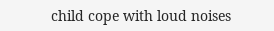child cope with loud noises